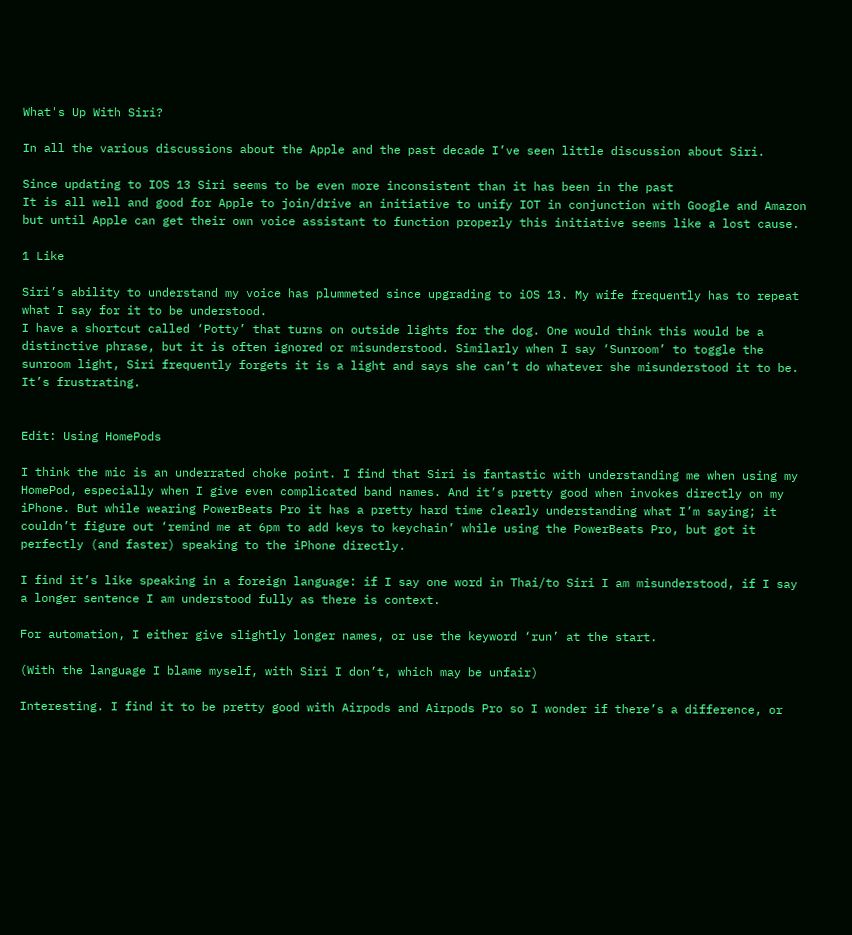What's Up With Siri?

In all the various discussions about the Apple and the past decade I’ve seen little discussion about Siri.

Since updating to IOS 13 Siri seems to be even more inconsistent than it has been in the past
It is all well and good for Apple to join/drive an initiative to unify IOT in conjunction with Google and Amazon but until Apple can get their own voice assistant to function properly this initiative seems like a lost cause.

1 Like

Siri’s ability to understand my voice has plummeted since upgrading to iOS 13. My wife frequently has to repeat what I say for it to be understood.
I have a shortcut called ‘Potty’ that turns on outside lights for the dog. One would think this would be a distinctive phrase, but it is often ignored or misunderstood. Similarly when I say ‘Sunroom’ to toggle the sunroom light, Siri frequently forgets it is a light and says she can’t do whatever she misunderstood it to be.
It’s frustrating.


Edit: Using HomePods

I think the mic is an underrated choke point. I find that Siri is fantastic with understanding me when using my HomePod, especially when I give even complicated band names. And it’s pretty good when invokes directly on my iPhone. But while wearing PowerBeats Pro it has a pretty hard time clearly understanding what I’m saying; it couldn’t figure out ‘remind me at 6pm to add keys to keychain’ while using the PowerBeats Pro, but got it perfectly (and faster) speaking to the iPhone directly.

I find it’s like speaking in a foreign language: if I say one word in Thai/to Siri I am misunderstood, if I say a longer sentence I am understood fully as there is context.

For automation, I either give slightly longer names, or use the keyword ‘run’ at the start.

(With the language I blame myself, with Siri I don’t, which may be unfair)

Interesting. I find it to be pretty good with Airpods and Airpods Pro so I wonder if there’s a difference, or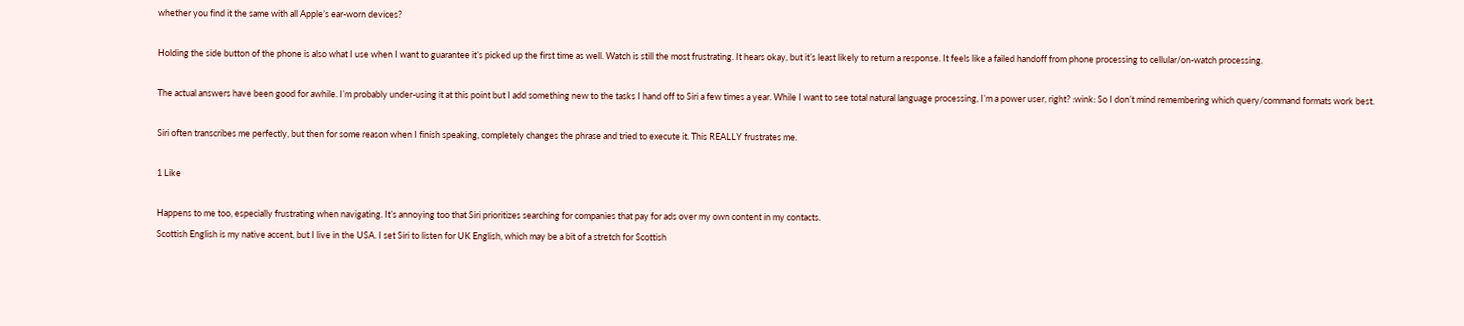whether you find it the same with all Apple’s ear-worn devices?

Holding the side button of the phone is also what I use when I want to guarantee it’s picked up the first time as well. Watch is still the most frustrating. It hears okay, but it’s least likely to return a response. It feels like a failed handoff from phone processing to cellular/on-watch processing.

The actual answers have been good for awhile. I’m probably under-using it at this point but I add something new to the tasks I hand off to Siri a few times a year. While I want to see total natural language processing, I’m a power user, right? :wink: So I don’t mind remembering which query/command formats work best.

Siri often transcribes me perfectly, but then for some reason when I finish speaking, completely changes the phrase and tried to execute it. This REALLY frustrates me.

1 Like

Happens to me too, especially frustrating when navigating. It’s annoying too that Siri prioritizes searching for companies that pay for ads over my own content in my contacts.
Scottish English is my native accent, but I live in the USA. I set Siri to listen for UK English, which may be a bit of a stretch for Scottish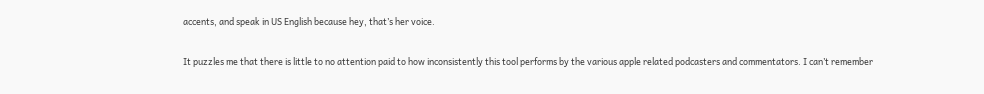accents, and speak in US English because hey, that’s her voice.

It puzzles me that there is little to no attention paid to how inconsistently this tool performs by the various apple related podcasters and commentators. I can’t remember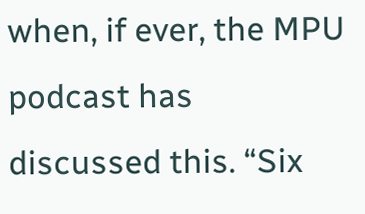when, if ever, the MPU podcast has discussed this. “Six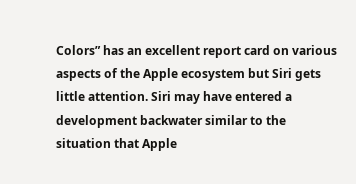Colors” has an excellent report card on various aspects of the Apple ecosystem but Siri gets little attention. Siri may have entered a development backwater similar to the situation that Apple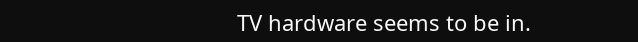TV hardware seems to be in.